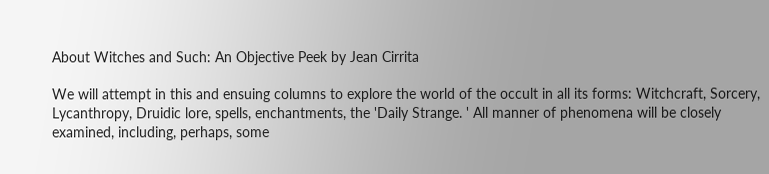About Witches and Such: An Objective Peek by Jean Cirrita

We will attempt in this and ensuing columns to explore the world of the occult in all its forms: Witchcraft, Sorcery, Lycanthropy, Druidic lore, spells, enchantments, the 'Daily Strange. ' All manner of phenomena will be closely examined, including, perhaps, some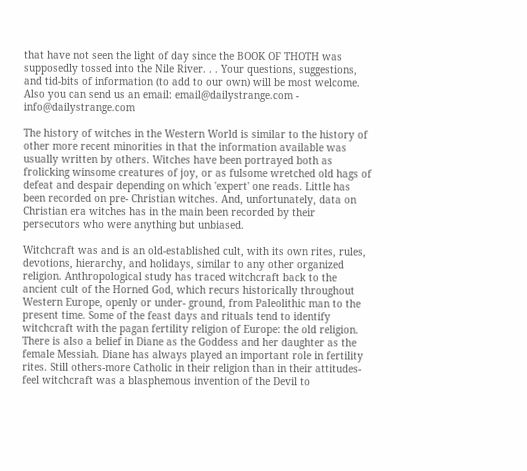that have not seen the light of day since the BOOK OF THOTH was supposedly tossed into the Nile River. . . Your questions, suggestions, and tid-bits of information (to add to our own) will be most welcome. Also you can send us an email: email@dailystrange.com - info@dailystrange.com

The history of witches in the Western World is similar to the history of other more recent minorities in that the information available was usually written by others. Witches have been portrayed both as frolicking winsome creatures of joy, or as fulsome wretched old hags of defeat and despair depending on which 'expert' one reads. Little has been recorded on pre- Christian witches. And, unfortunately, data on Christian era witches has in the main been recorded by their persecutors who were anything but unbiased.

Witchcraft was and is an old-established cult, with its own rites, rules, devotions, hierarchy, and holidays, similar to any other organized religion. Anthropological study has traced witchcraft back to the ancient cult of the Horned God, which recurs historically throughout Western Europe, openly or under- ground, from Paleolithic man to the present time. Some of the feast days and rituals tend to identify witchcraft with the pagan fertility religion of Europe: the old religion. There is also a belief in Diane as the Goddess and her daughter as the female Messiah. Diane has always played an important role in fertility rites. Still others-more Catholic in their religion than in their attitudes-feel witchcraft was a blasphemous invention of the Devil to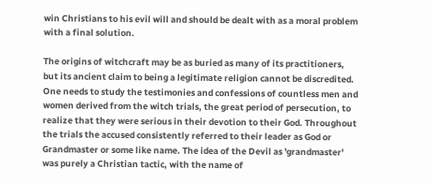win Christians to his evil will and should be dealt with as a moral problem with a final solution.

The origins of witchcraft may be as buried as many of its practitioners, but its ancient claim to being a legitimate religion cannot be discredited. One needs to study the testimonies and confessions of countless men and women derived from the witch trials, the great period of persecution, to realize that they were serious in their devotion to their God. Throughout the trials the accused consistently referred to their leader as God or Grandmaster or some like name. The idea of the Devil as 'grandmaster' was purely a Christian tactic, with the name of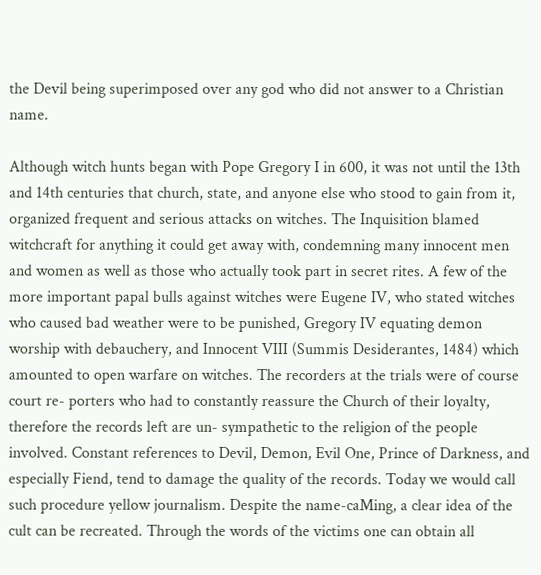the Devil being superimposed over any god who did not answer to a Christian name.

Although witch hunts began with Pope Gregory I in 600, it was not until the 13th and 14th centuries that church, state, and anyone else who stood to gain from it, organized frequent and serious attacks on witches. The Inquisition blamed witchcraft for anything it could get away with, condemning many innocent men and women as well as those who actually took part in secret rites. A few of the more important papal bulls against witches were Eugene IV, who stated witches who caused bad weather were to be punished, Gregory IV equating demon worship with debauchery, and Innocent VIII (Summis Desiderantes, 1484) which amounted to open warfare on witches. The recorders at the trials were of course court re- porters who had to constantly reassure the Church of their loyalty, therefore the records left are un- sympathetic to the religion of the people involved. Constant references to Devil, Demon, Evil One, Prince of Darkness, and especially Fiend, tend to damage the quality of the records. Today we would call such procedure yellow journalism. Despite the name-caMing, a clear idea of the cult can be recreated. Through the words of the victims one can obtain all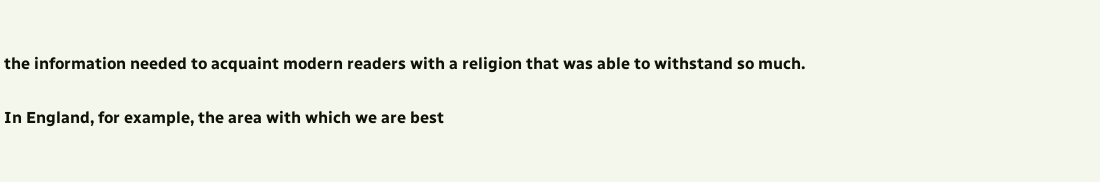the information needed to acquaint modern readers with a religion that was able to withstand so much.

In England, for example, the area with which we are best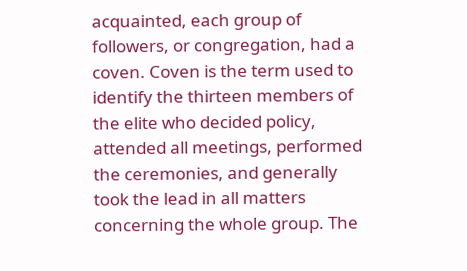acquainted, each group of followers, or congregation, had a coven. Coven is the term used to identify the thirteen members of the elite who decided policy, attended all meetings, performed the ceremonies, and generally took the lead in all matters concerning the whole group. The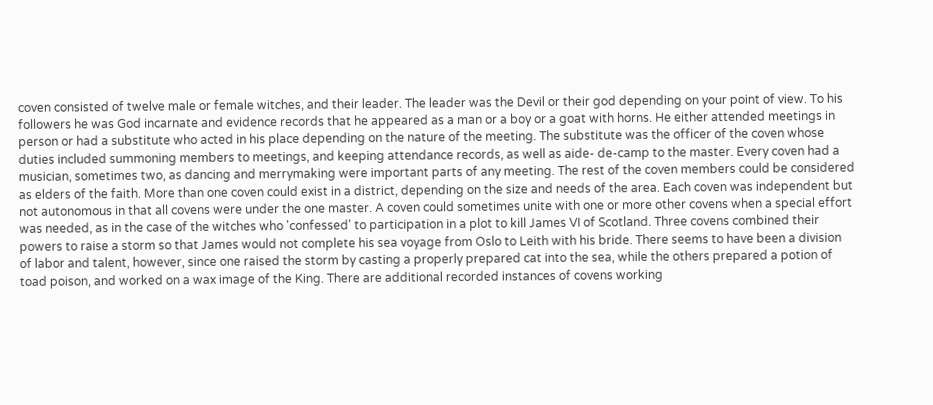coven consisted of twelve male or female witches, and their leader. The leader was the Devil or their god depending on your point of view. To his followers he was God incarnate and evidence records that he appeared as a man or a boy or a goat with horns. He either attended meetings in person or had a substitute who acted in his place depending on the nature of the meeting. The substitute was the officer of the coven whose duties included summoning members to meetings, and keeping attendance records, as well as aide- de-camp to the master. Every coven had a musician, sometimes two, as dancing and merrymaking were important parts of any meeting. The rest of the coven members could be considered as elders of the faith. More than one coven could exist in a district, depending on the size and needs of the area. Each coven was independent but not autonomous in that all covens were under the one master. A coven could sometimes unite with one or more other covens when a special effort was needed, as in the case of the witches who 'confessed' to participation in a plot to kill James VI of Scotland. Three covens combined their powers to raise a storm so that James would not complete his sea voyage from Oslo to Leith with his bride. There seems to have been a division of labor and talent, however, since one raised the storm by casting a properly prepared cat into the sea, while the others prepared a potion of toad poison, and worked on a wax image of the King. There are additional recorded instances of covens working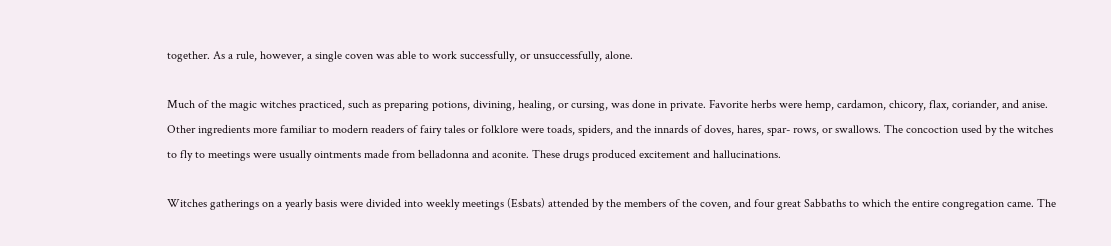together. As a rule, however, a single coven was able to work successfully, or unsuccessfully, alone.

Much of the magic witches practiced, such as preparing potions, divining, healing, or cursing, was done in private. Favorite herbs were hemp, cardamon, chicory, flax, coriander, and anise. Other ingredients more familiar to modern readers of fairy tales or folklore were toads, spiders, and the innards of doves, hares, spar- rows, or swallows. The concoction used by the witches to fly to meetings were usually ointments made from belladonna and aconite. These drugs produced excitement and hallucinations.

Witches gatherings on a yearly basis were divided into weekly meetings (Esbats) attended by the members of the coven, and four great Sabbaths to which the entire congregation came. The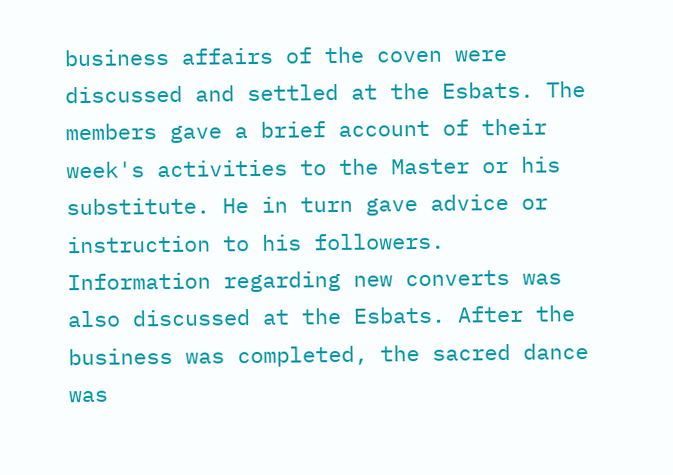business affairs of the coven were discussed and settled at the Esbats. The members gave a brief account of their week's activities to the Master or his substitute. He in turn gave advice or instruction to his followers. Information regarding new converts was also discussed at the Esbats. After the business was completed, the sacred dance was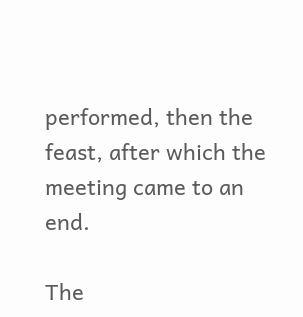performed, then the feast, after which the meeting came to an end.

The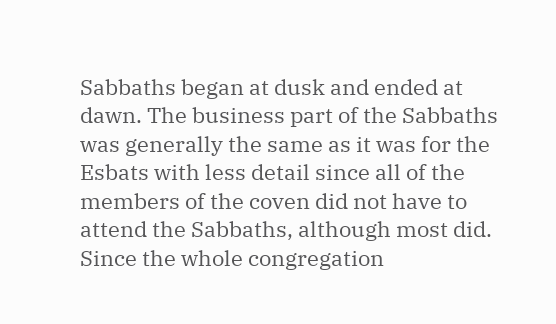Sabbaths began at dusk and ended at dawn. The business part of the Sabbaths was generally the same as it was for the Esbats with less detail since all of the members of the coven did not have to attend the Sabbaths, although most did. Since the whole congregation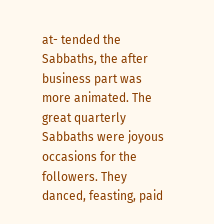at- tended the Sabbaths, the after business part was more animated. The great quarterly Sabbaths were joyous occasions for the followers. They danced, feasting, paid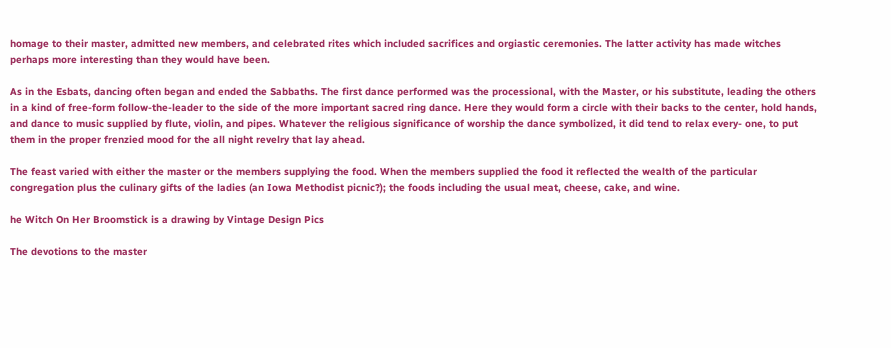homage to their master, admitted new members, and celebrated rites which included sacrifices and orgiastic ceremonies. The latter activity has made witches perhaps more interesting than they would have been.

As in the Esbats, dancing often began and ended the Sabbaths. The first dance performed was the processional, with the Master, or his substitute, leading the others in a kind of free-form follow-the-leader to the side of the more important sacred ring dance. Here they would form a circle with their backs to the center, hold hands, and dance to music supplied by flute, violin, and pipes. Whatever the religious significance of worship the dance symbolized, it did tend to relax every- one, to put them in the proper frenzied mood for the all night revelry that lay ahead.

The feast varied with either the master or the members supplying the food. When the members supplied the food it reflected the wealth of the particular congregation plus the culinary gifts of the ladies (an Iowa Methodist picnic?); the foods including the usual meat, cheese, cake, and wine.

he Witch On Her Broomstick is a drawing by Vintage Design Pics

The devotions to the master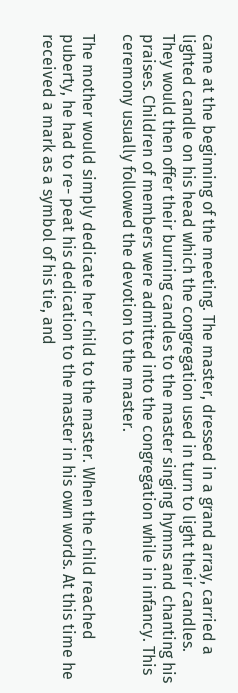came at the beginning of the meeting. The master, dressed in a grand array, carried a lighted candle on his head which the congregation used in turn to light their candles. They would then offer their burning candles to the master singing hymns and chanting his praises. Children of members were admitted into the congregation while in infancy. This ceremony usually followed the devotion to the master.

The mother would simply dedicate her child to the master. When the child reached puberty, he had to re- peat his dedication to the master in his own words. At this time he received a mark as a symbol of his tie, and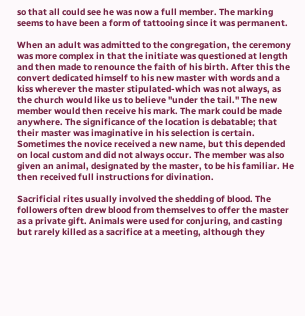so that all could see he was now a full member. The marking seems to have been a form of tattooing since it was permanent.

When an adult was admitted to the congregation, the ceremony was more complex in that the initiate was questioned at length and then made to renounce the faith of his birth. After this the convert dedicated himself to his new master with words and a kiss wherever the master stipulated-which was not always, as the church would like us to believe "under the tail." The new member would then receive his mark. The mark could be made anywhere. The significance of the location is debatable; that their master was imaginative in his selection is certain. Sometimes the novice received a new name, but this depended on local custom and did not always occur. The member was also given an animal, designated by the master, to be his familiar. He then received full instructions for divination.

Sacrificial rites usually involved the shedding of blood. The followers often drew blood from themselves to offer the master as a private gift. Animals were used for conjuring, and casting but rarely killed as a sacrifice at a meeting, although they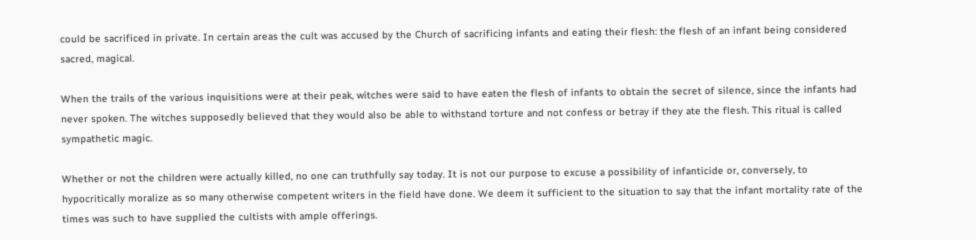could be sacrificed in private. In certain areas the cult was accused by the Church of sacrificing infants and eating their flesh: the flesh of an infant being considered sacred, magical.

When the trails of the various inquisitions were at their peak, witches were said to have eaten the flesh of infants to obtain the secret of silence, since the infants had never spoken. The witches supposedly believed that they would also be able to withstand torture and not confess or betray if they ate the flesh. This ritual is called sympathetic magic.

Whether or not the children were actually killed, no one can truthfully say today. It is not our purpose to excuse a possibility of infanticide or, conversely, to hypocritically moralize as so many otherwise competent writers in the field have done. We deem it sufficient to the situation to say that the infant mortality rate of the times was such to have supplied the cultists with ample offerings.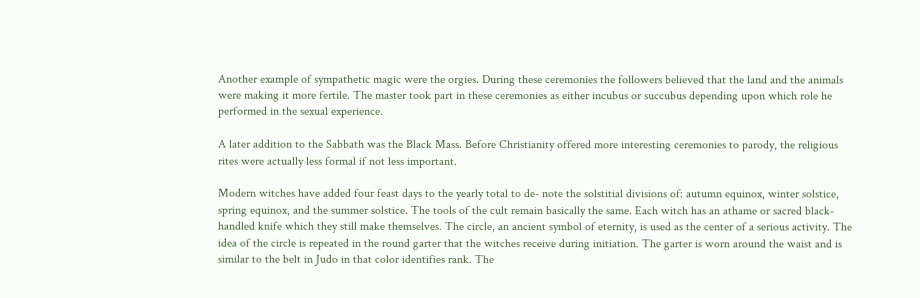Another example of sympathetic magic were the orgies. During these ceremonies the followers believed that the land and the animals were making it more fertile. The master took part in these ceremonies as either incubus or succubus depending upon which role he performed in the sexual experience.

A later addition to the Sabbath was the Black Mass. Before Christianity offered more interesting ceremonies to parody, the religious rites were actually less formal if not less important.

Modern witches have added four feast days to the yearly total to de- note the solstitial divisions of: autumn equinox, winter solstice, spring equinox, and the summer solstice. The tools of the cult remain basically the same. Each witch has an athame or sacred black-handled knife which they still make themselves. The circle, an ancient symbol of eternity, is used as the center of a serious activity. The idea of the circle is repeated in the round garter that the witches receive during initiation. The garter is worn around the waist and is similar to the belt in Judo in that color identifies rank. The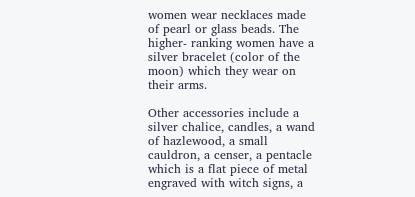women wear necklaces made of pearl or glass beads. The higher- ranking women have a silver bracelet (color of the moon) which they wear on their arms.

Other accessories include a silver chalice, candles, a wand of hazlewood, a small cauldron, a censer, a pentacle which is a flat piece of metal engraved with witch signs, a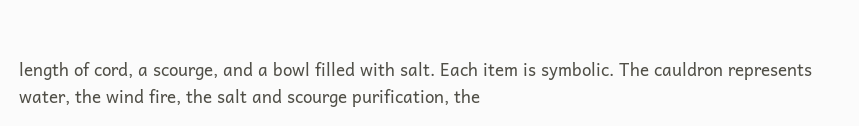length of cord, a scourge, and a bowl filled with salt. Each item is symbolic. The cauldron represents water, the wind fire, the salt and scourge purification, the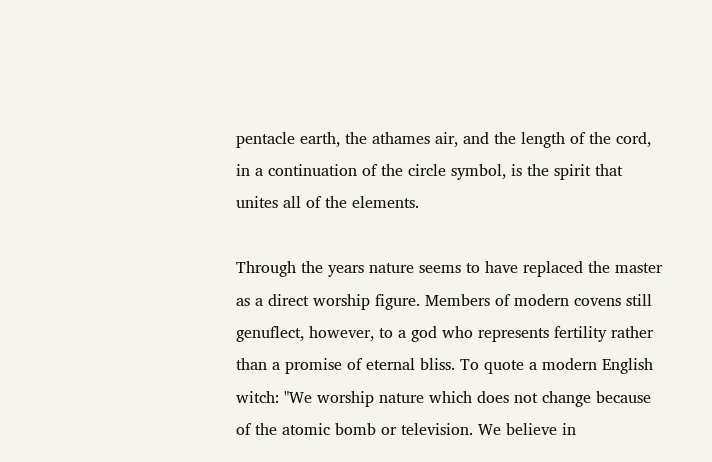pentacle earth, the athames air, and the length of the cord, in a continuation of the circle symbol, is the spirit that unites all of the elements.

Through the years nature seems to have replaced the master as a direct worship figure. Members of modern covens still genuflect, however, to a god who represents fertility rather than a promise of eternal bliss. To quote a modern English witch: "We worship nature which does not change because of the atomic bomb or television. We believe in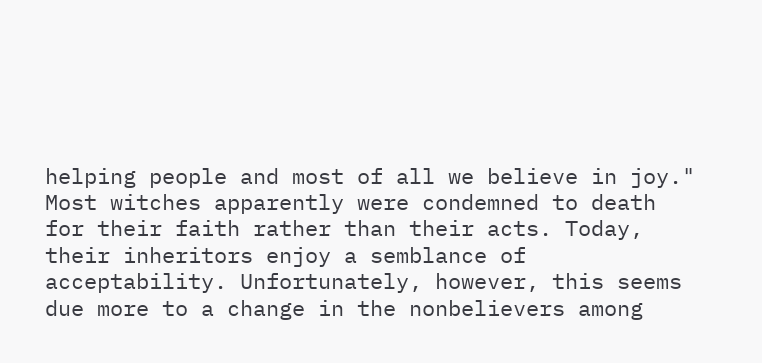helping people and most of all we believe in joy." Most witches apparently were condemned to death for their faith rather than their acts. Today, their inheritors enjoy a semblance of acceptability. Unfortunately, however, this seems due more to a change in the nonbelievers among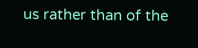us rather than of the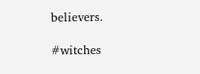believers.

#witches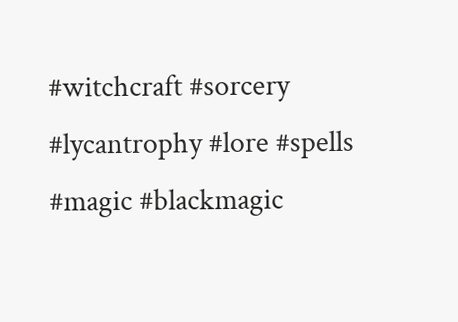#witchcraft #sorcery #lycantrophy #lore #spells #magic #blackmagic